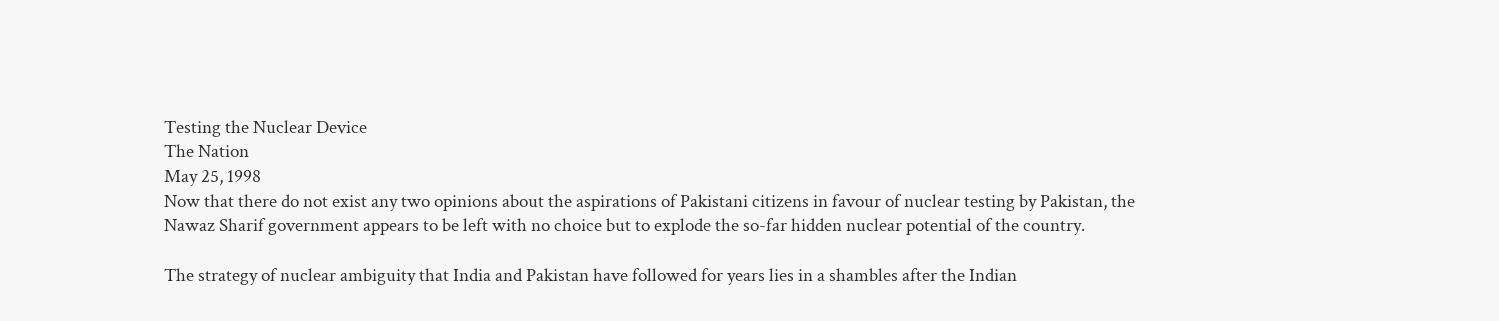Testing the Nuclear Device
The Nation
May 25, 1998
Now that there do not exist any two opinions about the aspirations of Pakistani citizens in favour of nuclear testing by Pakistan, the Nawaz Sharif government appears to be left with no choice but to explode the so-far hidden nuclear potential of the country.

The strategy of nuclear ambiguity that India and Pakistan have followed for years lies in a shambles after the Indian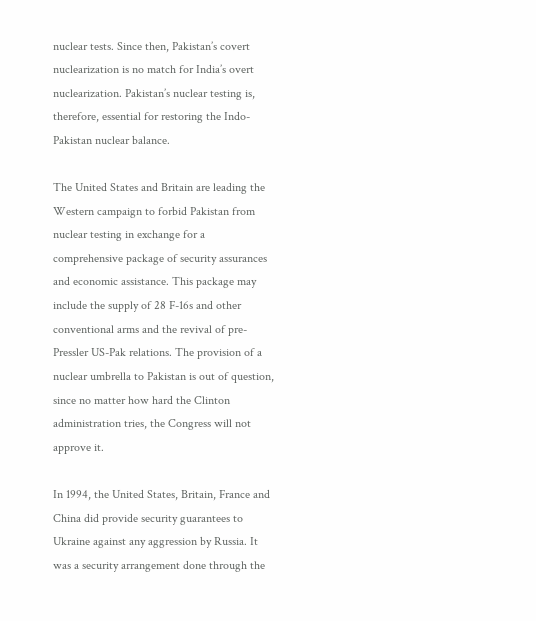nuclear tests. Since then, Pakistan’s covert nuclearization is no match for India’s overt nuclearization. Pakistan’s nuclear testing is, therefore, essential for restoring the Indo-Pakistan nuclear balance.

The United States and Britain are leading the Western campaign to forbid Pakistan from nuclear testing in exchange for a comprehensive package of security assurances and economic assistance. This package may include the supply of 28 F-16s and other conventional arms and the revival of pre-Pressler US-Pak relations. The provision of a nuclear umbrella to Pakistan is out of question, since no matter how hard the Clinton administration tries, the Congress will not approve it.

In 1994, the United States, Britain, France and China did provide security guarantees to Ukraine against any aggression by Russia. It was a security arrangement done through the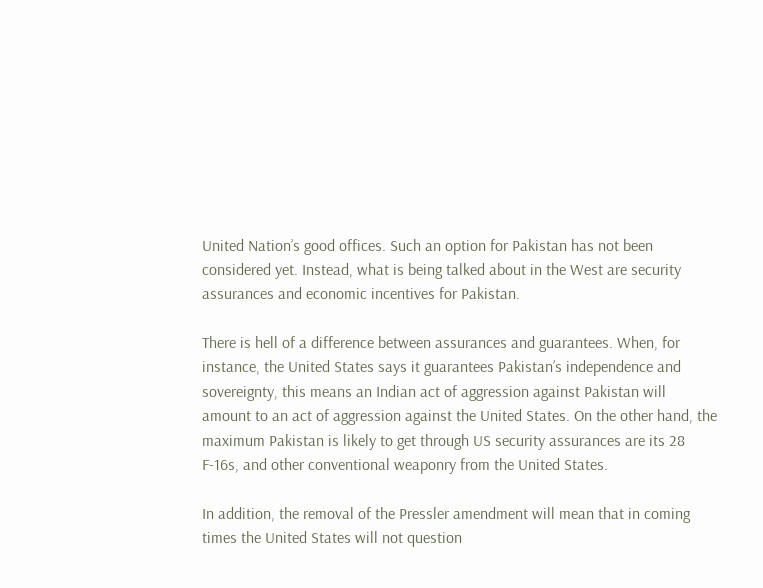United Nation’s good offices. Such an option for Pakistan has not been considered yet. Instead, what is being talked about in the West are security assurances and economic incentives for Pakistan.

There is hell of a difference between assurances and guarantees. When, for instance, the United States says it guarantees Pakistan’s independence and sovereignty, this means an Indian act of aggression against Pakistan will amount to an act of aggression against the United States. On the other hand, the maximum Pakistan is likely to get through US security assurances are its 28 F-16s, and other conventional weaponry from the United States.

In addition, the removal of the Pressler amendment will mean that in coming times the United States will not question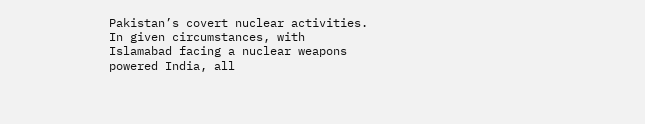Pakistan’s covert nuclear activities. In given circumstances, with Islamabad facing a nuclear weapons powered India, all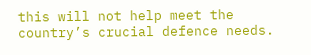this will not help meet the country’s crucial defence needs.